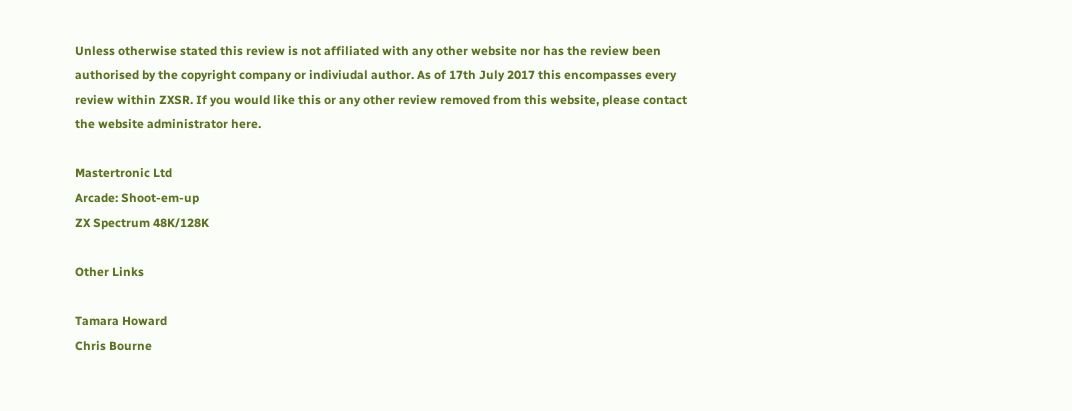Unless otherwise stated this review is not affiliated with any other website nor has the review been authorised by the copyright company or indiviudal author. As of 17th July 2017 this encompasses every review within ZXSR. If you would like this or any other review removed from this website, please contact the website administrator here.

Mastertronic Ltd
Arcade: Shoot-em-up
ZX Spectrum 48K/128K

Other Links

Tamara Howard
Chris Bourne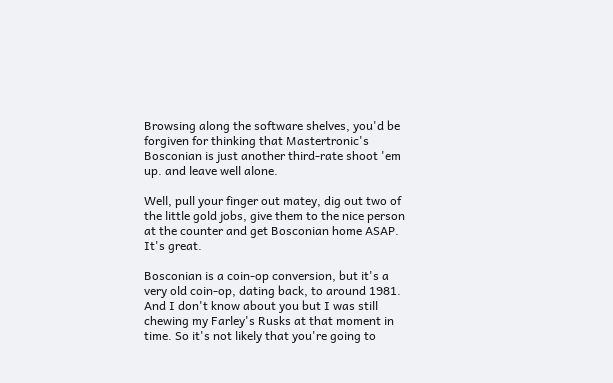Browsing along the software shelves, you'd be forgiven for thinking that Mastertronic's Bosconian is just another third-rate shoot 'em up. and leave well alone.

Well, pull your finger out matey, dig out two of the little gold jobs, give them to the nice person at the counter and get Bosconian home ASAP. It's great.

Bosconian is a coin-op conversion, but it's a very old coin-op, dating back, to around 1981. And I don't know about you but I was still chewing my Farley's Rusks at that moment in time. So it's not likely that you're going to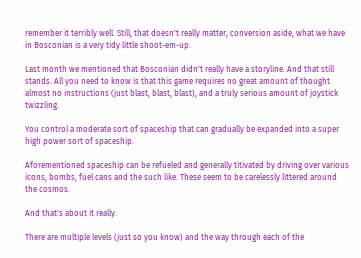remember it terribly well. Still, that doesn't really matter, conversion aside, what we have in Bosconian is a very tidy little shoot-em-up.

Last month we mentioned that Bosconian didn't really have a storyline. And that still stands. All you need to know is that this game requires no great amount of thought almost no instructions (just blast, blast, blast), and a truly serious amount of joystick twizzling.

You control a moderate sort of spaceship that can gradually be expanded into a super high power sort of spaceship.

Aforementioned spaceship can be refueled and generally titivated by driving over various icons, bombs, fuel cans and the such like. These seem to be carelessly littered around the cosmos.

And that's about it really.

There are multiple levels (just so you know) and the way through each of the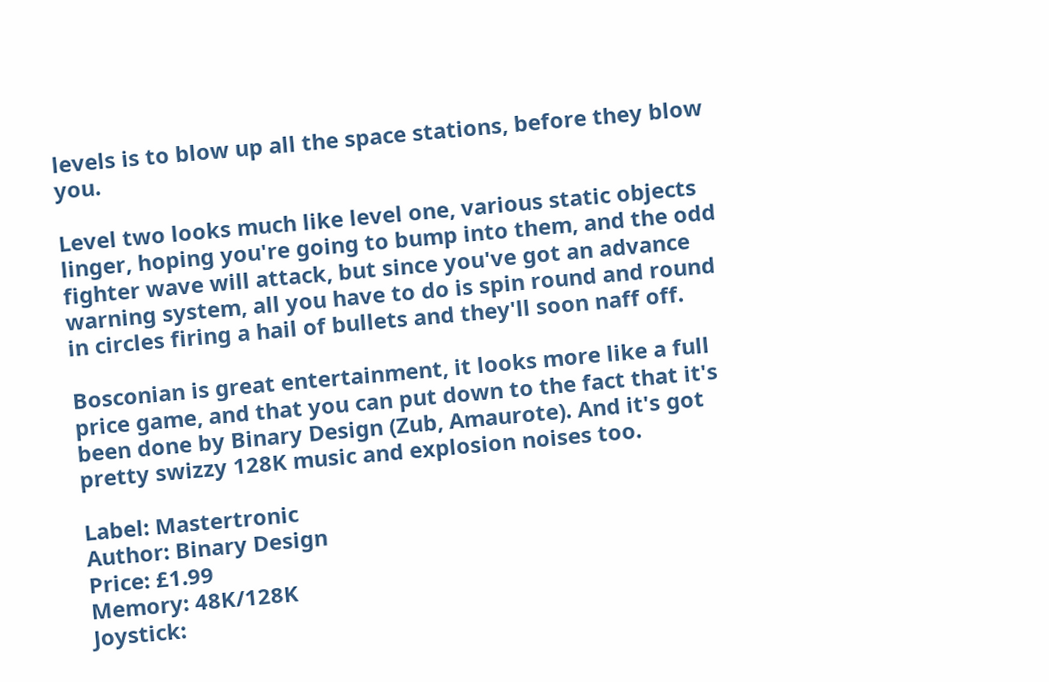levels is to blow up all the space stations, before they blow you.

Level two looks much like level one, various static objects linger, hoping you're going to bump into them, and the odd fighter wave will attack, but since you've got an advance warning system, all you have to do is spin round and round in circles firing a hail of bullets and they'll soon naff off.

Bosconian is great entertainment, it looks more like a full price game, and that you can put down to the fact that it's been done by Binary Design (Zub, Amaurote). And it's got pretty swizzy 128K music and explosion noises too.

Label: Mastertronic
Author: Binary Design
Price: £1.99
Memory: 48K/128K
Joystick: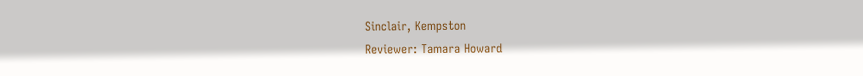Sinclair, Kempston
Reviewer: Tamara Howard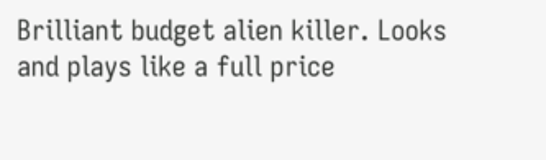Brilliant budget alien killer. Looks and plays like a full price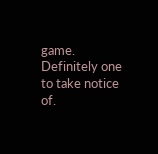game. Definitely one to take notice of.